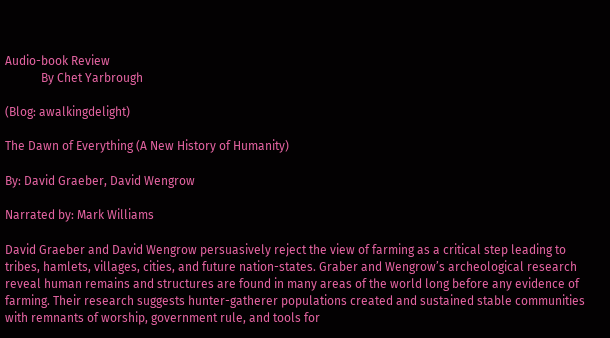Audio-book Review
            By Chet Yarbrough

(Blog: awalkingdelight)

The Dawn of Everything (A New History of Humanity)

By: David Graeber, David Wengrow

Narrated by: Mark Williams

David Graeber and David Wengrow persuasively reject the view of farming as a critical step leading to tribes, hamlets, villages, cities, and future nation-states. Graber and Wengrow’s archeological research reveal human remains and structures are found in many areas of the world long before any evidence of farming. Their research suggests hunter-gatherer populations created and sustained stable communities with remnants of worship, government rule, and tools for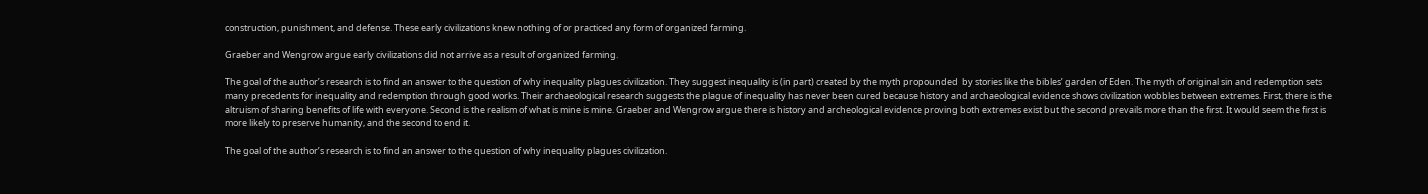construction, punishment, and defense. These early civilizations knew nothing of or practiced any form of organized farming.

Graeber and Wengrow argue early civilizations did not arrive as a result of organized farming.

The goal of the author’s research is to find an answer to the question of why inequality plagues civilization. They suggest inequality is (in part) created by the myth propounded  by stories like the bibles’ garden of Eden. The myth of original sin and redemption sets many precedents for inequality and redemption through good works. Their archaeological research suggests the plague of inequality has never been cured because history and archaeological evidence shows civilization wobbles between extremes. First, there is the altruism of sharing benefits of life with everyone. Second is the realism of what is mine is mine. Graeber and Wengrow argue there is history and archeological evidence proving both extremes exist but the second prevails more than the first. It would seem the first is more likely to preserve humanity, and the second to end it.

The goal of the author’s research is to find an answer to the question of why inequality plagues civilization.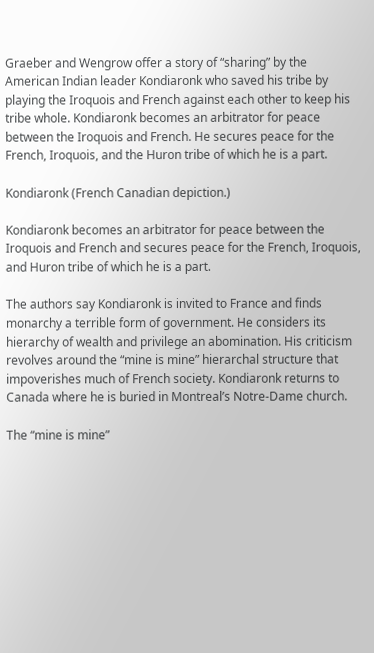Graeber and Wengrow offer a story of “sharing” by the American Indian leader Kondiaronk who saved his tribe by playing the Iroquois and French against each other to keep his tribe whole. Kondiaronk becomes an arbitrator for peace between the Iroquois and French. He secures peace for the French, Iroquois, and the Huron tribe of which he is a part.

Kondiaronk (French Canadian depiction.)

Kondiaronk becomes an arbitrator for peace between the Iroquois and French and secures peace for the French, Iroquois, and Huron tribe of which he is a part.

The authors say Kondiaronk is invited to France and finds monarchy a terrible form of government. He considers its hierarchy of wealth and privilege an abomination. His criticism revolves around the “mine is mine” hierarchal structure that impoverishes much of French society. Kondiaronk returns to Canada where he is buried in Montreal’s Notre-Dame church.

The “mine is mine”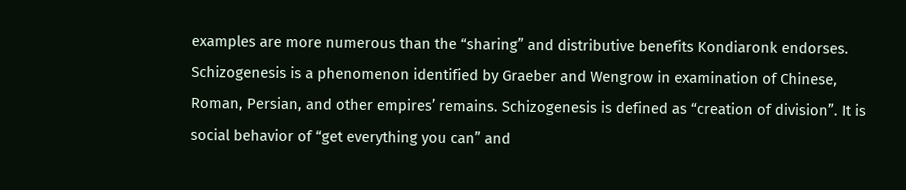examples are more numerous than the “sharing” and distributive benefits Kondiaronk endorses. Schizogenesis is a phenomenon identified by Graeber and Wengrow in examination of Chinese, Roman, Persian, and other empires’ remains. Schizogenesis is defined as “creation of division”. It is social behavior of “get everything you can” and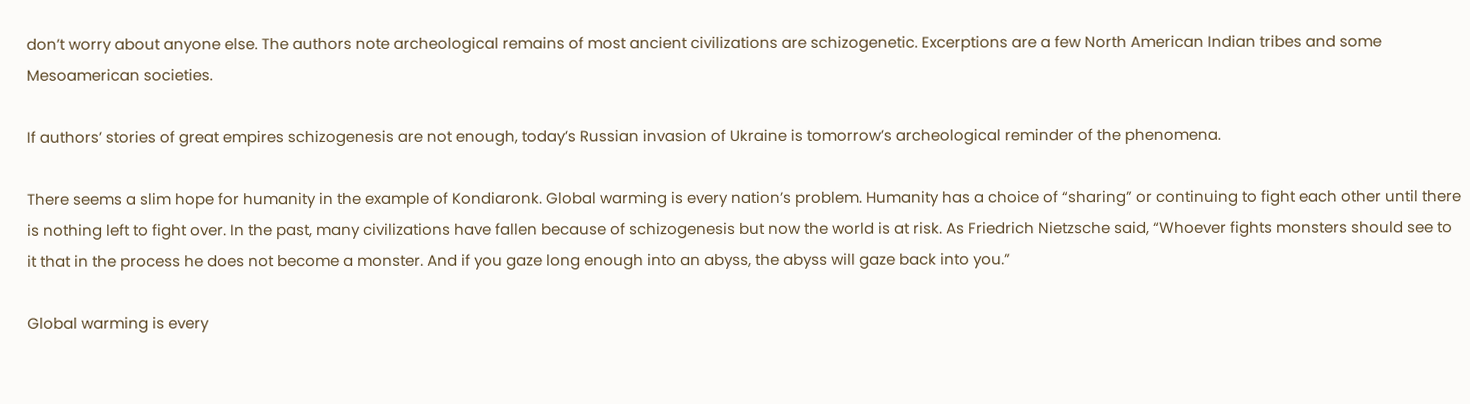don’t worry about anyone else. The authors note archeological remains of most ancient civilizations are schizogenetic. Excerptions are a few North American Indian tribes and some Mesoamerican societies.

If authors’ stories of great empires schizogenesis are not enough, today’s Russian invasion of Ukraine is tomorrow’s archeological reminder of the phenomena.

There seems a slim hope for humanity in the example of Kondiaronk. Global warming is every nation’s problem. Humanity has a choice of “sharing” or continuing to fight each other until there is nothing left to fight over. In the past, many civilizations have fallen because of schizogenesis but now the world is at risk. As Friedrich Nietzsche said, “Whoever fights monsters should see to it that in the process he does not become a monster. And if you gaze long enough into an abyss, the abyss will gaze back into you.”

Global warming is every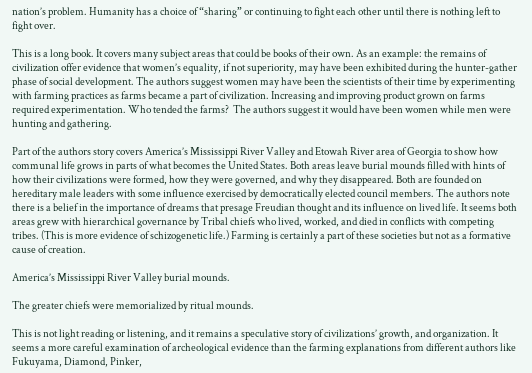nation’s problem. Humanity has a choice of “sharing” or continuing to fight each other until there is nothing left to fight over.

This is a long book. It covers many subject areas that could be books of their own. As an example: the remains of civilization offer evidence that women’s equality, if not superiority, may have been exhibited during the hunter-gather phase of social development. The authors suggest women may have been the scientists of their time by experimenting with farming practices as farms became a part of civilization. Increasing and improving product grown on farms required experimentation. Who tended the farms?  The authors suggest it would have been women while men were hunting and gathering.

Part of the authors story covers America’s Mississippi River Valley and Etowah River area of Georgia to show how communal life grows in parts of what becomes the United States. Both areas leave burial mounds filled with hints of how their civilizations were formed, how they were governed, and why they disappeared. Both are founded on hereditary male leaders with some influence exercised by democratically elected council members. The authors note there is a belief in the importance of dreams that presage Freudian thought and its influence on lived life. It seems both areas grew with hierarchical governance by Tribal chiefs who lived, worked, and died in conflicts with competing tribes. (This is more evidence of schizogenetic life.) Farming is certainly a part of these societies but not as a formative cause of creation.

America’s Mississippi River Valley burial mounds.

The greater chiefs were memorialized by ritual mounds.

This is not light reading or listening, and it remains a speculative story of civilizations’ growth, and organization. It seems a more careful examination of archeological evidence than the farming explanations from different authors like Fukuyama, Diamond, Pinker,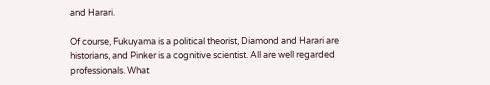and Harari.

Of course, Fukuyama is a political theorist, Diamond and Harari are historians, and Pinker is a cognitive scientist. All are well regarded professionals. What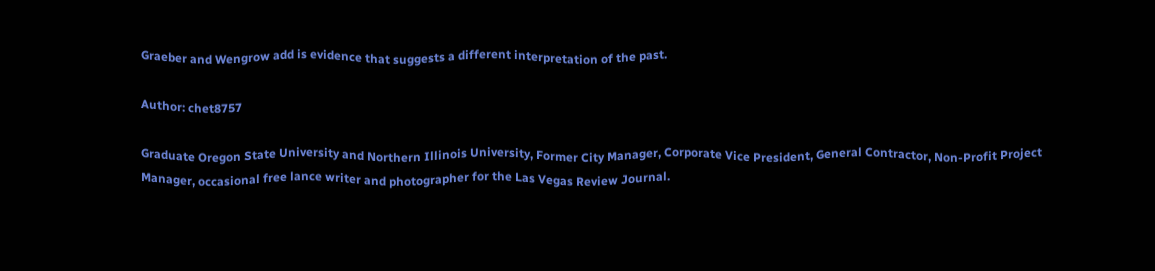Graeber and Wengrow add is evidence that suggests a different interpretation of the past.

Author: chet8757

Graduate Oregon State University and Northern Illinois University, Former City Manager, Corporate Vice President, General Contractor, Non-Profit Project Manager, occasional free lance writer and photographer for the Las Vegas Review Journal.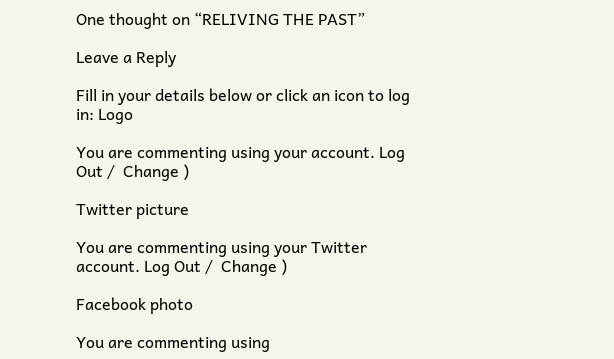One thought on “RELIVING THE PAST”

Leave a Reply

Fill in your details below or click an icon to log in: Logo

You are commenting using your account. Log Out /  Change )

Twitter picture

You are commenting using your Twitter account. Log Out /  Change )

Facebook photo

You are commenting using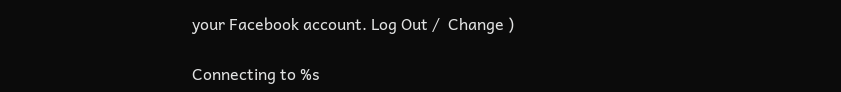your Facebook account. Log Out /  Change )

Connecting to %s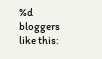%d bloggers like this: